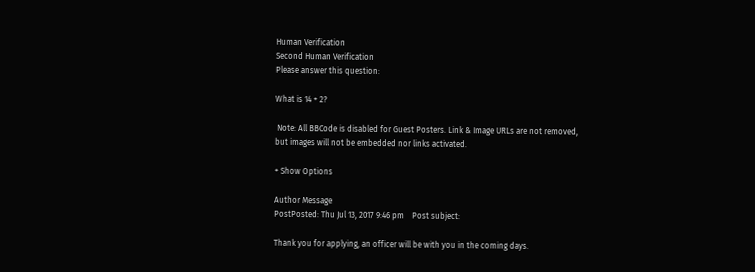Human Verification
Second Human Verification
Please answer this question:

What is 14 + 2?

 Note: All BBCode is disabled for Guest Posters. Link & Image URLs are not removed,
but images will not be embedded nor links activated.

+ Show Options

Author Message
PostPosted: Thu Jul 13, 2017 9:46 pm    Post subject:

Thank you for applying, an officer will be with you in the coming days.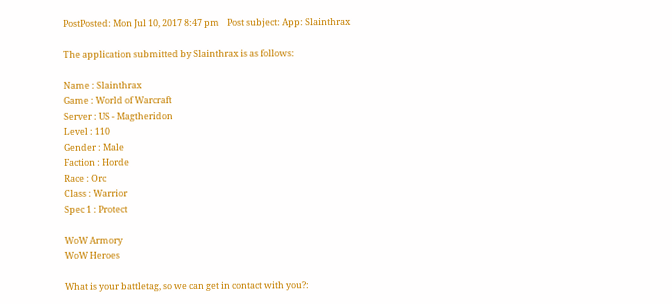PostPosted: Mon Jul 10, 2017 8:47 pm    Post subject: App: Slainthrax

The application submitted by Slainthrax is as follows:

Name : Slainthrax
Game : World of Warcraft
Server : US - Magtheridon
Level : 110
Gender : Male
Faction : Horde
Race : Orc
Class : Warrior
Spec 1 : Protect

WoW Armory
WoW Heroes

What is your battletag, so we can get in contact with you?: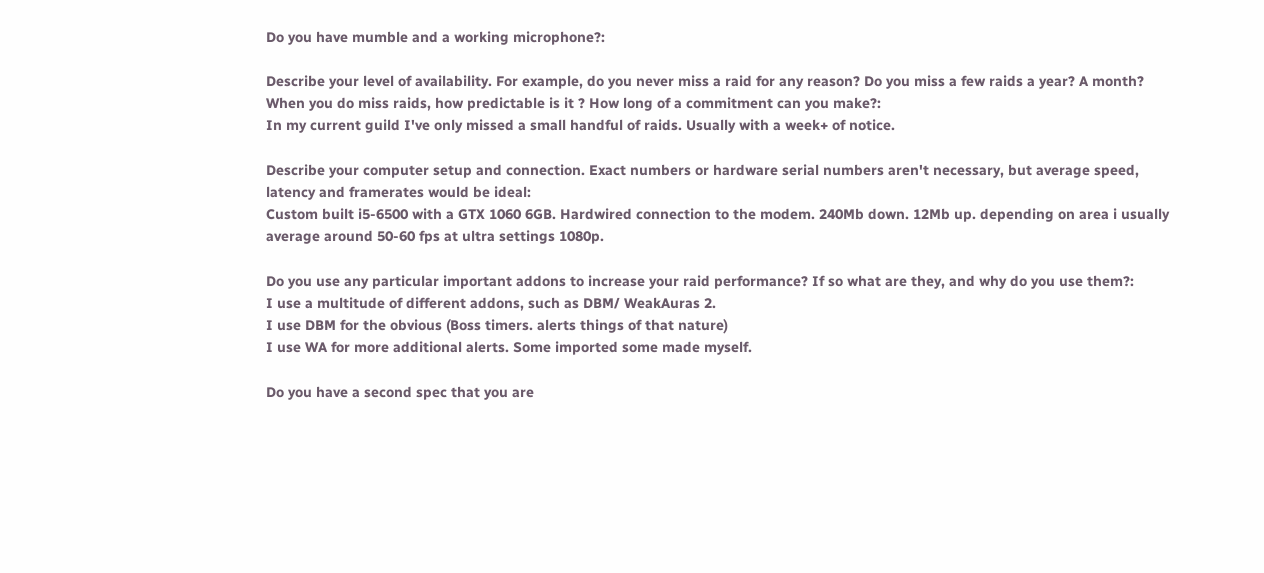Do you have mumble and a working microphone?:

Describe your level of availability. For example, do you never miss a raid for any reason? Do you miss a few raids a year? A month? When you do miss raids, how predictable is it ? How long of a commitment can you make?:
In my current guild I've only missed a small handful of raids. Usually with a week+ of notice.

Describe your computer setup and connection. Exact numbers or hardware serial numbers aren't necessary, but average speed, latency and framerates would be ideal:
Custom built i5-6500 with a GTX 1060 6GB. Hardwired connection to the modem. 240Mb down. 12Mb up. depending on area i usually average around 50-60 fps at ultra settings 1080p.

Do you use any particular important addons to increase your raid performance? If so what are they, and why do you use them?:
I use a multitude of different addons, such as DBM/ WeakAuras 2.
I use DBM for the obvious (Boss timers. alerts things of that nature)
I use WA for more additional alerts. Some imported some made myself.

Do you have a second spec that you are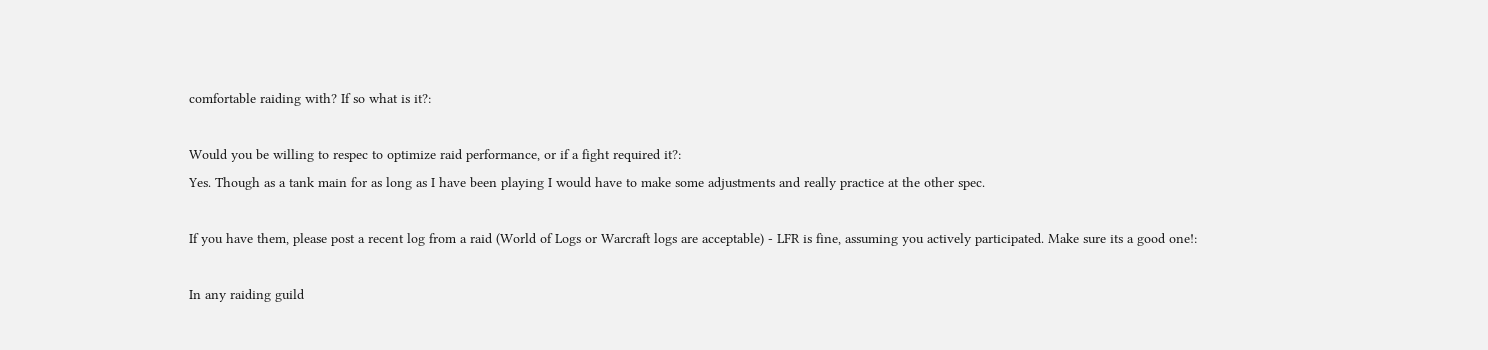comfortable raiding with? If so what is it?:

Would you be willing to respec to optimize raid performance, or if a fight required it?:
Yes. Though as a tank main for as long as I have been playing I would have to make some adjustments and really practice at the other spec.

If you have them, please post a recent log from a raid (World of Logs or Warcraft logs are acceptable) - LFR is fine, assuming you actively participated. Make sure its a good one!:

In any raiding guild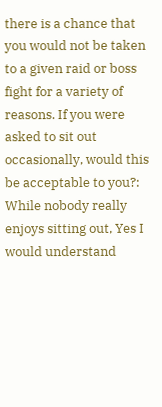there is a chance that you would not be taken to a given raid or boss fight for a variety of reasons. If you were asked to sit out occasionally, would this be acceptable to you?:
While nobody really enjoys sitting out, Yes I would understand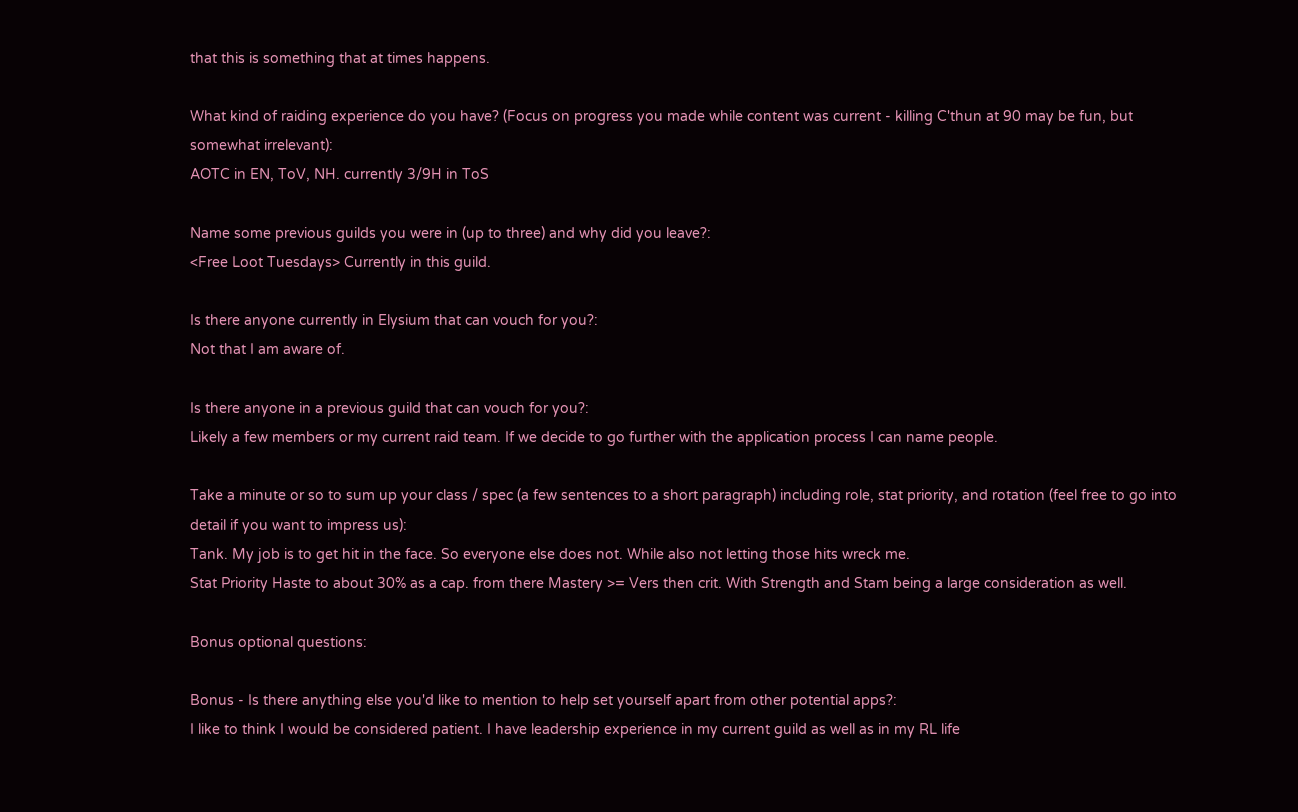that this is something that at times happens.

What kind of raiding experience do you have? (Focus on progress you made while content was current - killing C'thun at 90 may be fun, but somewhat irrelevant):
AOTC in EN, ToV, NH. currently 3/9H in ToS

Name some previous guilds you were in (up to three) and why did you leave?:
<Free Loot Tuesdays> Currently in this guild.

Is there anyone currently in Elysium that can vouch for you?:
Not that I am aware of.

Is there anyone in a previous guild that can vouch for you?:
Likely a few members or my current raid team. If we decide to go further with the application process I can name people.

Take a minute or so to sum up your class / spec (a few sentences to a short paragraph) including role, stat priority, and rotation (feel free to go into detail if you want to impress us):
Tank. My job is to get hit in the face. So everyone else does not. While also not letting those hits wreck me.
Stat Priority Haste to about 30% as a cap. from there Mastery >= Vers then crit. With Strength and Stam being a large consideration as well.

Bonus optional questions:

Bonus - Is there anything else you'd like to mention to help set yourself apart from other potential apps?:
I like to think I would be considered patient. I have leadership experience in my current guild as well as in my RL life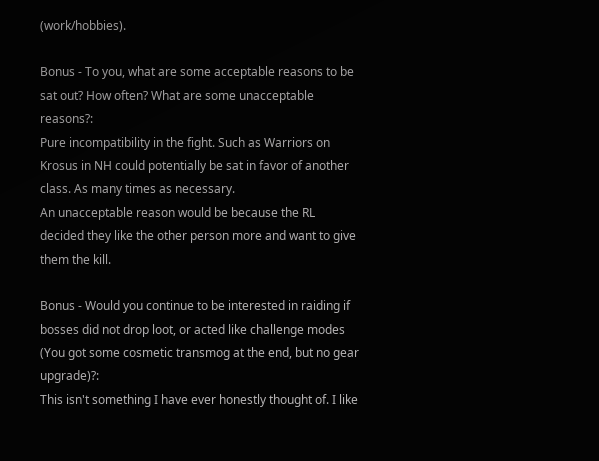(work/hobbies).

Bonus - To you, what are some acceptable reasons to be sat out? How often? What are some unacceptable reasons?:
Pure incompatibility in the fight. Such as Warriors on Krosus in NH could potentially be sat in favor of another class. As many times as necessary.
An unacceptable reason would be because the RL decided they like the other person more and want to give them the kill.

Bonus - Would you continue to be interested in raiding if bosses did not drop loot, or acted like challenge modes (You got some cosmetic transmog at the end, but no gear upgrade)?:
This isn't something I have ever honestly thought of. I like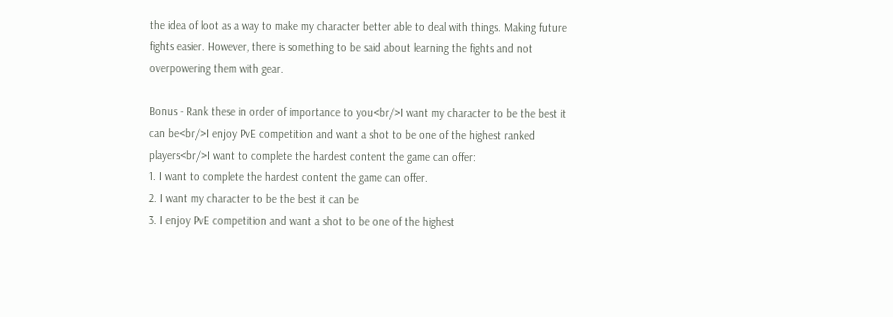the idea of loot as a way to make my character better able to deal with things. Making future fights easier. However, there is something to be said about learning the fights and not overpowering them with gear.

Bonus - Rank these in order of importance to you<br/>I want my character to be the best it can be<br/>I enjoy PvE competition and want a shot to be one of the highest ranked players<br/>I want to complete the hardest content the game can offer:
1. I want to complete the hardest content the game can offer.
2. I want my character to be the best it can be
3. I enjoy PvE competition and want a shot to be one of the highest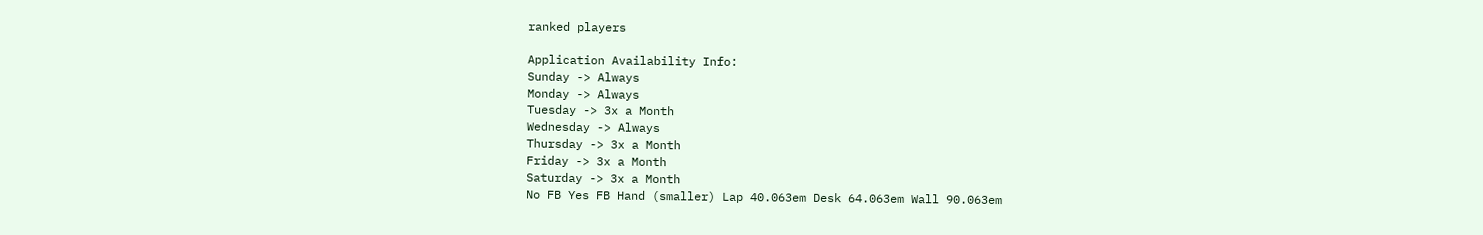ranked players

Application Availability Info:
Sunday -> Always
Monday -> Always
Tuesday -> 3x a Month
Wednesday -> Always
Thursday -> 3x a Month
Friday -> 3x a Month
Saturday -> 3x a Month
No FB Yes FB Hand (smaller) Lap 40.063em Desk 64.063em Wall 90.063em